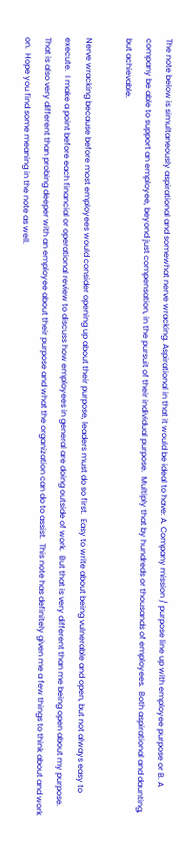The note below is simultaneously aspirational and somewhat nerve wracking. Aspirational in that it would be ideal to have: A. Company mission / purpose line up with employee purpose or B. A company be able to support an employee, beyond just compensation, in the pursuit of their individual purpose.  Multiply that by hundreds or thousands of employees.  Both aspirational and daunting, but achievable.

Nerve wracking because before most employees would consider opening up about their purpose, leaders must do so first.  Easy to write about being vulnerable and open, but not always easy to execute.  I make a point before each financial or operational review to discuss how employees in general are doing outside of work.  But that is very different than me being open about my purpose. That is also very different than probing deeper with an employee about their purpose and what the organization can do to assist.  This note has definitely given me a few things to think about and work on.  Hope you find some meaning in the note as well.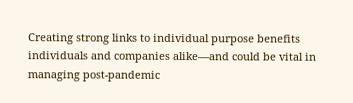Creating strong links to individual purpose benefits individuals and companies alike—and could be vital in managing post-pandemic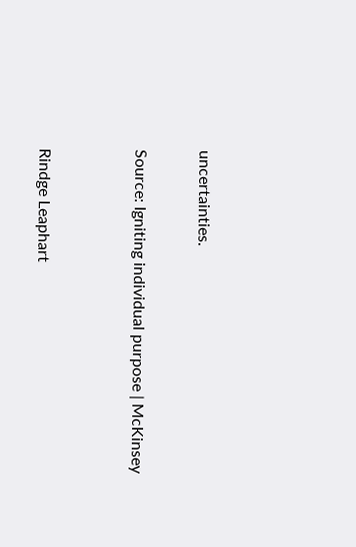uncertainties.

Source: Igniting individual purpose | McKinsey


Rindge Leaphart